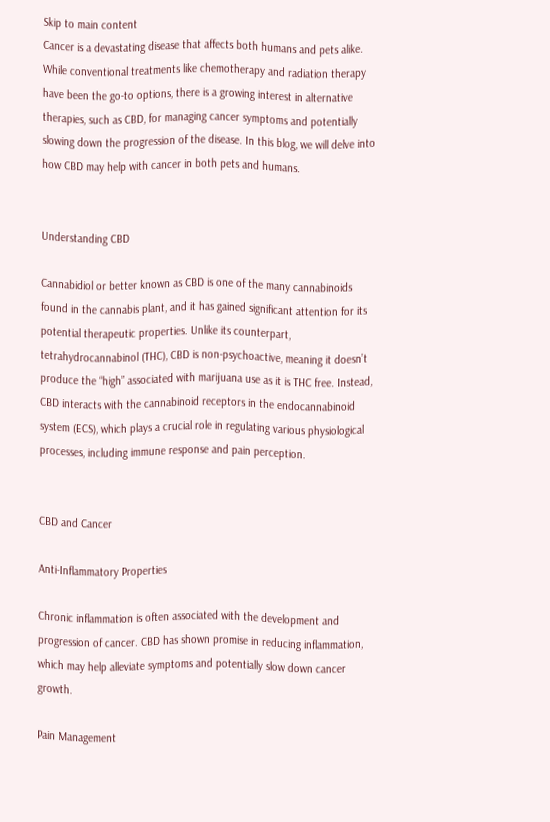Skip to main content
Cancer is a devastating disease that affects both humans and pets alike. While conventional treatments like chemotherapy and radiation therapy have been the go-to options, there is a growing interest in alternative therapies, such as CBD, for managing cancer symptoms and potentially slowing down the progression of the disease. In this blog, we will delve into how CBD may help with cancer in both pets and humans.


Understanding CBD

Cannabidiol or better known as CBD is one of the many cannabinoids found in the cannabis plant, and it has gained significant attention for its potential therapeutic properties. Unlike its counterpart, tetrahydrocannabinol (THC), CBD is non-psychoactive, meaning it doesn’t produce the “high” associated with marijuana use as it is THC free. Instead, CBD interacts with the cannabinoid receptors in the endocannabinoid system (ECS), which plays a crucial role in regulating various physiological processes, including immune response and pain perception.


CBD and Cancer

Anti-Inflammatory Properties

Chronic inflammation is often associated with the development and progression of cancer. CBD has shown promise in reducing inflammation, which may help alleviate symptoms and potentially slow down cancer growth.

Pain Management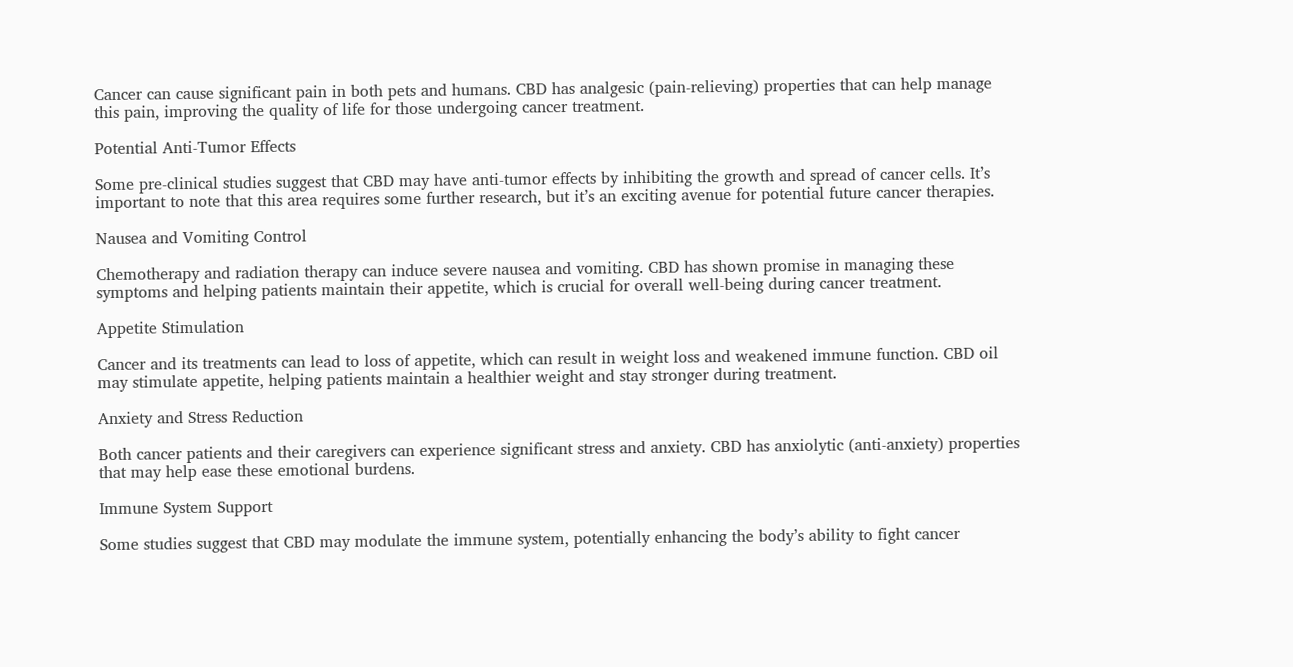Cancer can cause significant pain in both pets and humans. CBD has analgesic (pain-relieving) properties that can help manage this pain, improving the quality of life for those undergoing cancer treatment.

Potential Anti-Tumor Effects

Some pre-clinical studies suggest that CBD may have anti-tumor effects by inhibiting the growth and spread of cancer cells. It’s important to note that this area requires some further research, but it’s an exciting avenue for potential future cancer therapies.

Nausea and Vomiting Control

Chemotherapy and radiation therapy can induce severe nausea and vomiting. CBD has shown promise in managing these symptoms and helping patients maintain their appetite, which is crucial for overall well-being during cancer treatment.

Appetite Stimulation

Cancer and its treatments can lead to loss of appetite, which can result in weight loss and weakened immune function. CBD oil may stimulate appetite, helping patients maintain a healthier weight and stay stronger during treatment.

Anxiety and Stress Reduction

Both cancer patients and their caregivers can experience significant stress and anxiety. CBD has anxiolytic (anti-anxiety) properties that may help ease these emotional burdens.

Immune System Support

Some studies suggest that CBD may modulate the immune system, potentially enhancing the body’s ability to fight cancer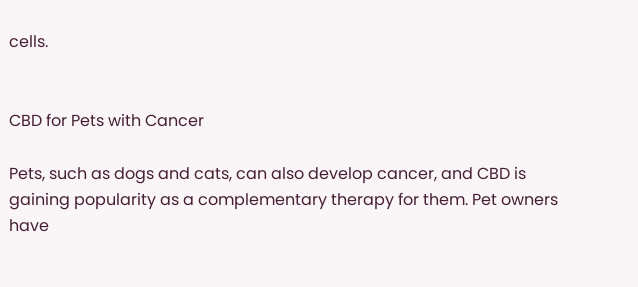cells.


CBD for Pets with Cancer

Pets, such as dogs and cats, can also develop cancer, and CBD is gaining popularity as a complementary therapy for them. Pet owners have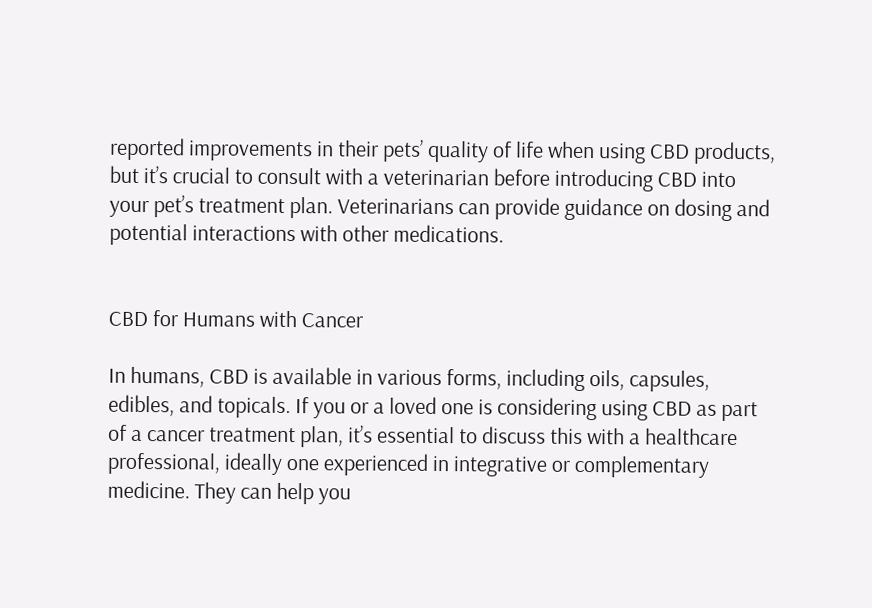reported improvements in their pets’ quality of life when using CBD products, but it’s crucial to consult with a veterinarian before introducing CBD into your pet’s treatment plan. Veterinarians can provide guidance on dosing and potential interactions with other medications.


CBD for Humans with Cancer

In humans, CBD is available in various forms, including oils, capsules, edibles, and topicals. If you or a loved one is considering using CBD as part of a cancer treatment plan, it’s essential to discuss this with a healthcare professional, ideally one experienced in integrative or complementary medicine. They can help you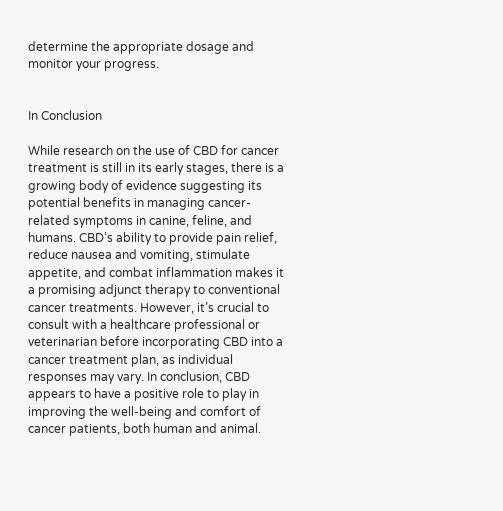determine the appropriate dosage and monitor your progress.


In Conclusion

While research on the use of CBD for cancer treatment is still in its early stages, there is a growing body of evidence suggesting its potential benefits in managing cancer-related symptoms in canine, feline, and humans. CBD’s ability to provide pain relief, reduce nausea and vomiting, stimulate appetite, and combat inflammation makes it a promising adjunct therapy to conventional cancer treatments. However, it’s crucial to consult with a healthcare professional or veterinarian before incorporating CBD into a cancer treatment plan, as individual responses may vary. In conclusion, CBD appears to have a positive role to play in improving the well-being and comfort of cancer patients, both human and animal.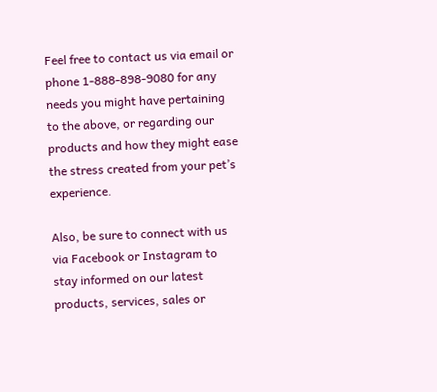Feel free to contact us via email or phone 1-888-898-9080 for any needs you might have pertaining to the above, or regarding our products and how they might ease the stress created from your pet’s experience.

Also, be sure to connect with us via Facebook or Instagram to stay informed on our latest products, services, sales or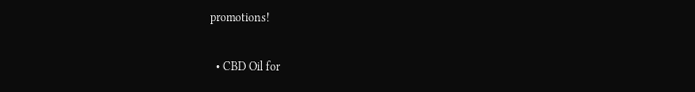promotions!

  • CBD Oil for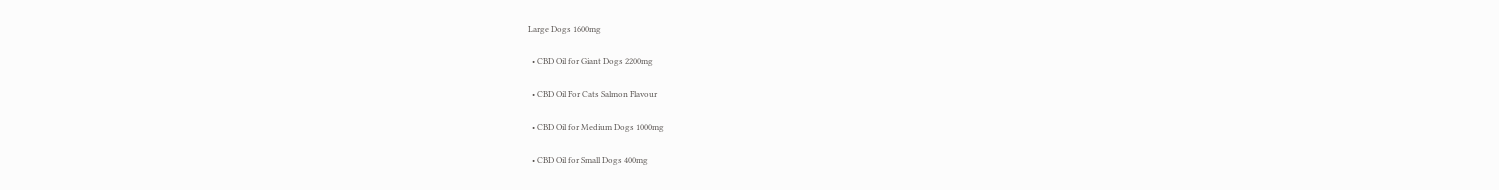Large Dogs 1600mg

  • CBD Oil for Giant Dogs 2200mg

  • CBD Oil For Cats Salmon Flavour

  • CBD Oil for Medium Dogs 1000mg

  • CBD Oil for Small Dogs 400mg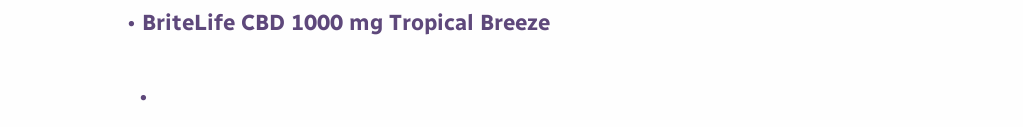• BriteLife CBD 1000 mg Tropical Breeze

  •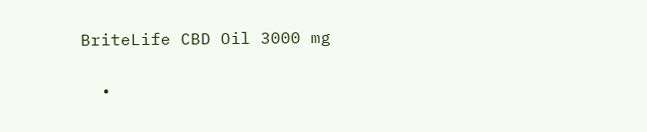BriteLife CBD Oil 3000 mg

  •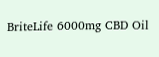BriteLife 6000mg CBD Oil